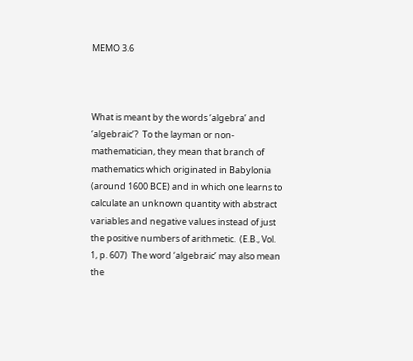MEMO 3.6



What is meant by the words ‘algebra’ and ‘algebraic’?  To the layman or non-mathematician, they mean that branch of mathematics which originated in Babylonia (around 1600 BCE) and in which one learns to calculate an unknown quantity with abstract variables and negative values instead of just the positive numbers of arithmetic.  (E.B., Vol. 1, p. 607)  The word ‘algebraic’ may also mean the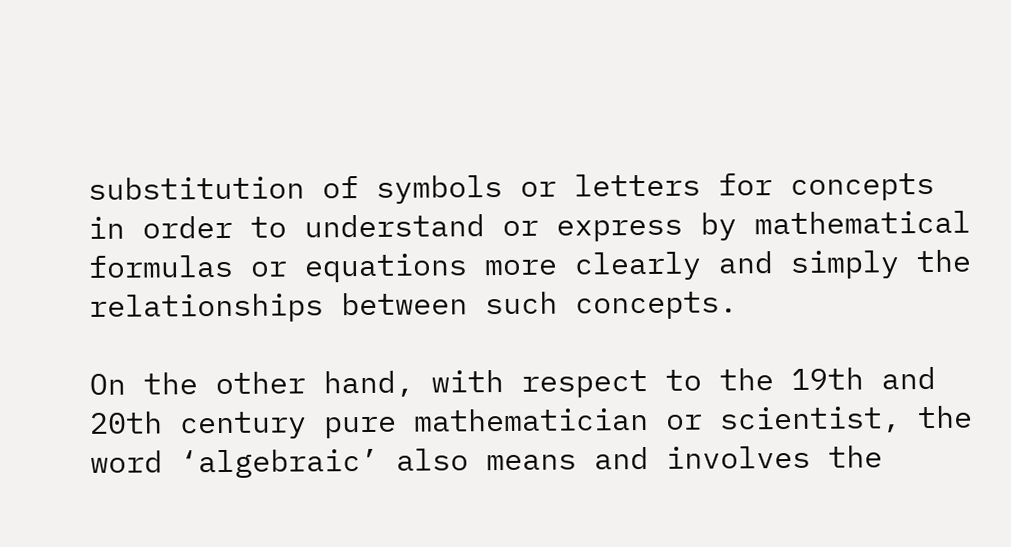substitution of symbols or letters for concepts in order to understand or express by mathematical formulas or equations more clearly and simply the relationships between such concepts.

On the other hand, with respect to the 19th and 20th century pure mathematician or scientist, the word ‘algebraic’ also means and involves the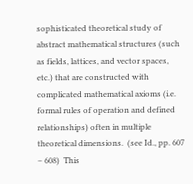sophisticated theoretical study of abstract mathematical structures (such as fields, lattices, and vector spaces, etc.) that are constructed with complicated mathematical axioms (i.e. formal rules of operation and defined relationships) often in multiple theoretical dimensions.  (see Id., pp. 607 – 608)  This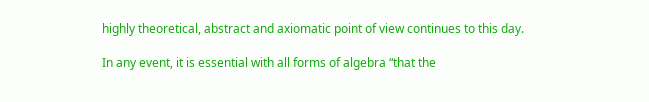highly theoretical, abstract and axiomatic point of view continues to this day.

In any event, it is essential with all forms of algebra “that the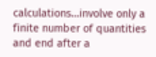calculations…involve only a finite number of quantities and end after a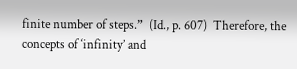finite number of steps.”  (Id., p. 607)  Therefore, the concepts of ‘infinity’ and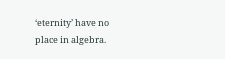‘eternity’ have no place in algebra.